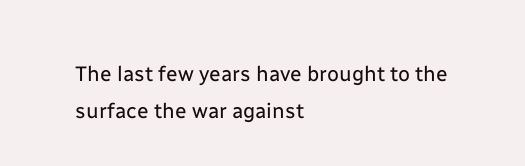The last few years have brought to the surface the war against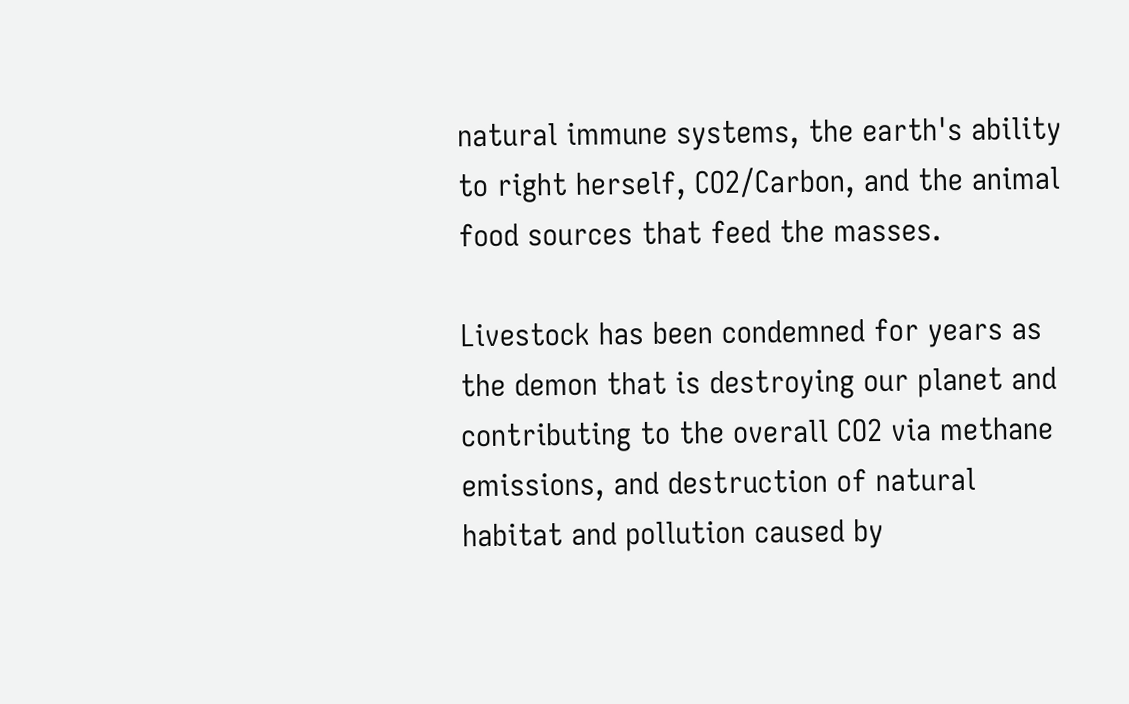natural immune systems, the earth's ability to right herself, CO2/Carbon, and the animal food sources that feed the masses.

Livestock has been condemned for years as the demon that is destroying our planet and contributing to the overall CO2 via methane emissions, and destruction of natural habitat and pollution caused by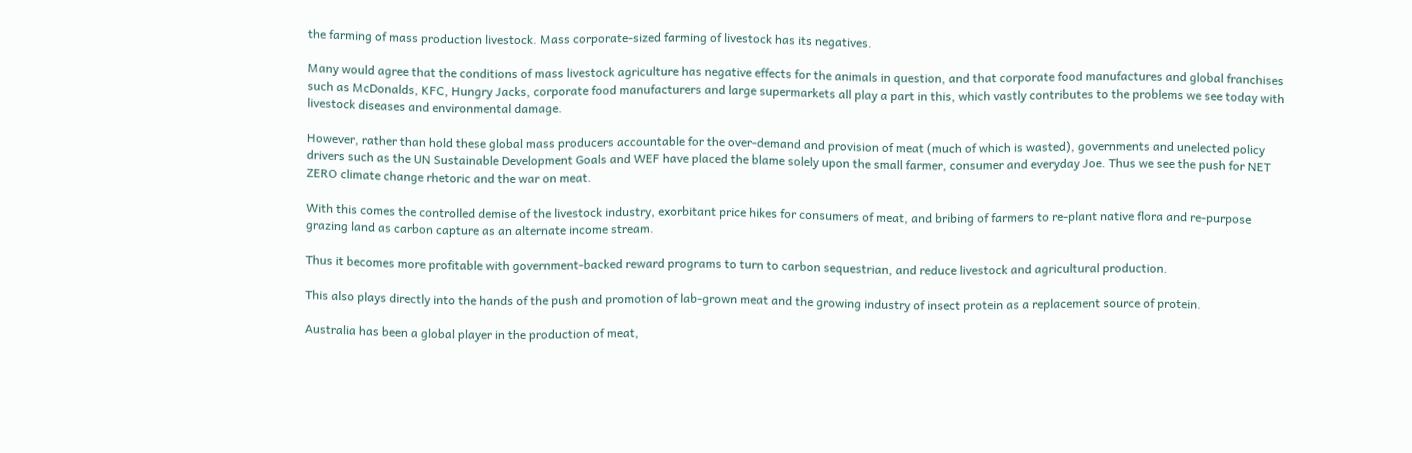the farming of mass production livestock. Mass corporate-sized farming of livestock has its negatives.

Many would agree that the conditions of mass livestock agriculture has negative effects for the animals in question, and that corporate food manufactures and global franchises such as McDonalds, KFC, Hungry Jacks, corporate food manufacturers and large supermarkets all play a part in this, which vastly contributes to the problems we see today with livestock diseases and environmental damage.

However, rather than hold these global mass producers accountable for the over-demand and provision of meat (much of which is wasted), governments and unelected policy drivers such as the UN Sustainable Development Goals and WEF have placed the blame solely upon the small farmer, consumer and everyday Joe. Thus we see the push for NET ZERO climate change rhetoric and the war on meat.

With this comes the controlled demise of the livestock industry, exorbitant price hikes for consumers of meat, and bribing of farmers to re-plant native flora and re-purpose grazing land as carbon capture as an alternate income stream.

Thus it becomes more profitable with government-backed reward programs to turn to carbon sequestrian, and reduce livestock and agricultural production.

This also plays directly into the hands of the push and promotion of lab-grown meat and the growing industry of insect protein as a replacement source of protein.

Australia has been a global player in the production of meat,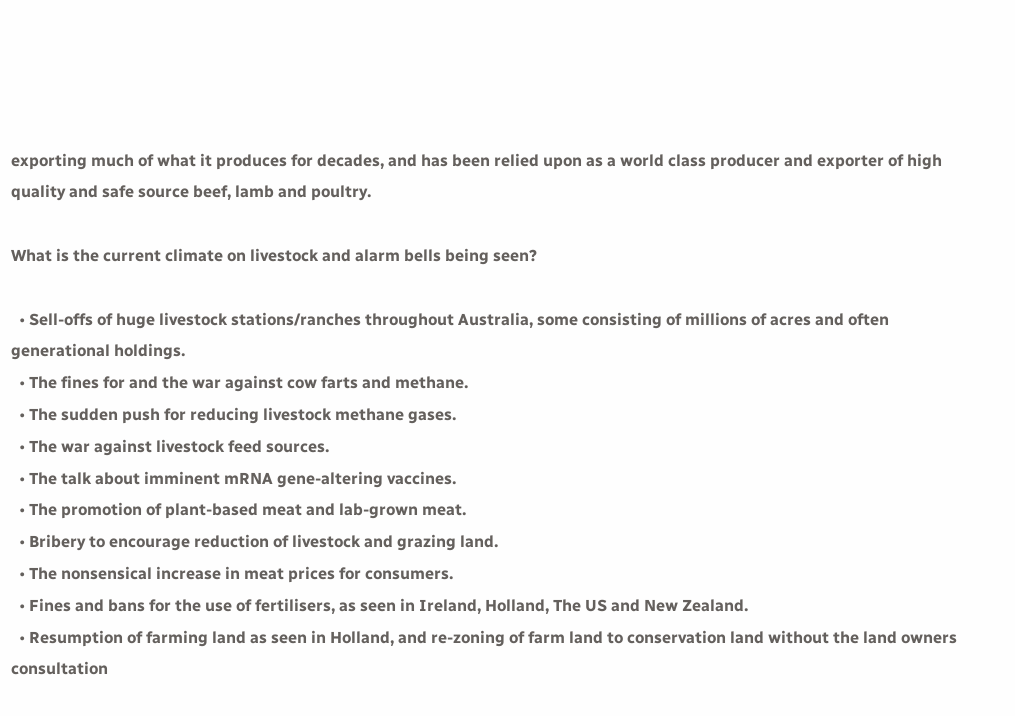exporting much of what it produces for decades, and has been relied upon as a world class producer and exporter of high quality and safe source beef, lamb and poultry.

What is the current climate on livestock and alarm bells being seen?

  • Sell-offs of huge livestock stations/ranches throughout Australia, some consisting of millions of acres and often generational holdings.
  • The fines for and the war against cow farts and methane.
  • The sudden push for reducing livestock methane gases.
  • The war against livestock feed sources.
  • The talk about imminent mRNA gene-altering vaccines.
  • The promotion of plant-based meat and lab-grown meat.
  • Bribery to encourage reduction of livestock and grazing land.
  • The nonsensical increase in meat prices for consumers.
  • Fines and bans for the use of fertilisers, as seen in Ireland, Holland, The US and New Zealand.
  • Resumption of farming land as seen in Holland, and re-zoning of farm land to conservation land without the land owners consultation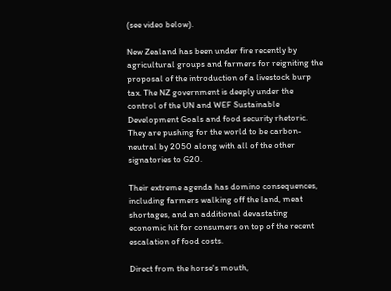(see video below).

New Zealand has been under fire recently by agricultural groups and farmers for reigniting the proposal of the introduction of a livestock burp tax. The NZ government is deeply under the control of the UN and WEF Sustainable Development Goals and food security rhetoric. They are pushing for the world to be carbon-neutral by 2050 along with all of the other signatories to G20.

Their extreme agenda has domino consequences, including farmers walking off the land, meat shortages, and an additional devastating economic hit for consumers on top of the recent escalation of food costs.

Direct from the horse's mouth,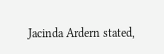Jacinda Ardern stated,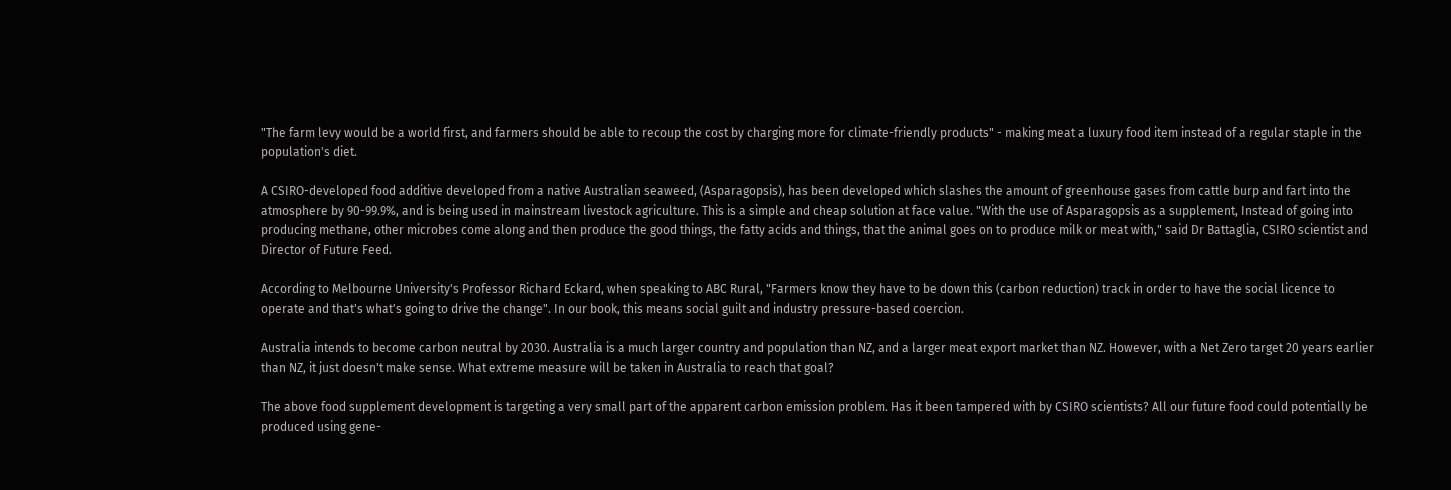"The farm levy would be a world first, and farmers should be able to recoup the cost by charging more for climate-friendly products" - making meat a luxury food item instead of a regular staple in the population's diet.

A CSIRO-developed food additive developed from a native Australian seaweed, (Asparagopsis), has been developed which slashes the amount of greenhouse gases from cattle burp and fart into the atmosphere by 90-99.9%, and is being used in mainstream livestock agriculture. This is a simple and cheap solution at face value. "With the use of Asparagopsis as a supplement, Instead of going into producing methane, other microbes come along and then produce the good things, the fatty acids and things, that the animal goes on to produce milk or meat with," said Dr Battaglia, CSIRO scientist and Director of Future Feed.

According to Melbourne University's Professor Richard Eckard, when speaking to ABC Rural, "Farmers know they have to be down this (carbon reduction) track in order to have the social licence to operate and that's what's going to drive the change". In our book, this means social guilt and industry pressure-based coercion.

Australia intends to become carbon neutral by 2030. Australia is a much larger country and population than NZ, and a larger meat export market than NZ. However, with a Net Zero target 20 years earlier than NZ, it just doesn't make sense. What extreme measure will be taken in Australia to reach that goal?

The above food supplement development is targeting a very small part of the apparent carbon emission problem. Has it been tampered with by CSIRO scientists? All our future food could potentially be produced using gene-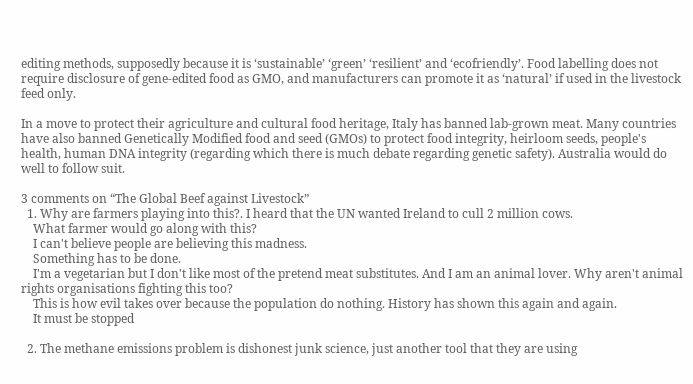editing methods, supposedly because it is ‘sustainable’ ‘green’ ‘resilient’ and ‘ecofriendly’. Food labelling does not require disclosure of gene-edited food as GMO, and manufacturers can promote it as ‘natural’ if used in the livestock feed only.

In a move to protect their agriculture and cultural food heritage, Italy has banned lab-grown meat. Many countries have also banned Genetically Modified food and seed (GMOs) to protect food integrity, heirloom seeds, people's health, human DNA integrity (regarding which there is much debate regarding genetic safety). Australia would do well to follow suit.

3 comments on “The Global Beef against Livestock”
  1. Why are farmers playing into this?. I heard that the UN wanted Ireland to cull 2 million cows.
    What farmer would go along with this?
    I can't believe people are believing this madness.
    Something has to be done.
    I'm a vegetarian but I don't like most of the pretend meat substitutes. And I am an animal lover. Why aren't animal rights organisations fighting this too?
    This is how evil takes over because the population do nothing. History has shown this again and again.
    It must be stopped

  2. The methane emissions problem is dishonest junk science, just another tool that they are using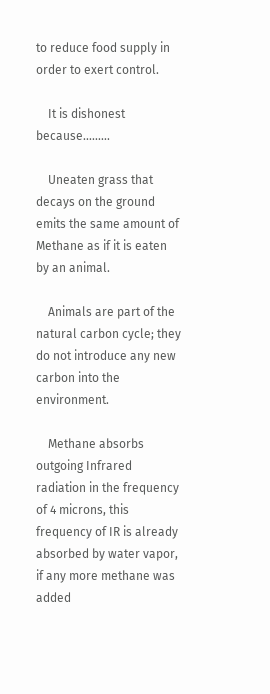to reduce food supply in order to exert control.

    It is dishonest because.........

    Uneaten grass that decays on the ground emits the same amount of Methane as if it is eaten by an animal.

    Animals are part of the natural carbon cycle; they do not introduce any new carbon into the environment.

    Methane absorbs outgoing Infrared radiation in the frequency of 4 microns, this frequency of IR is already absorbed by water vapor, if any more methane was added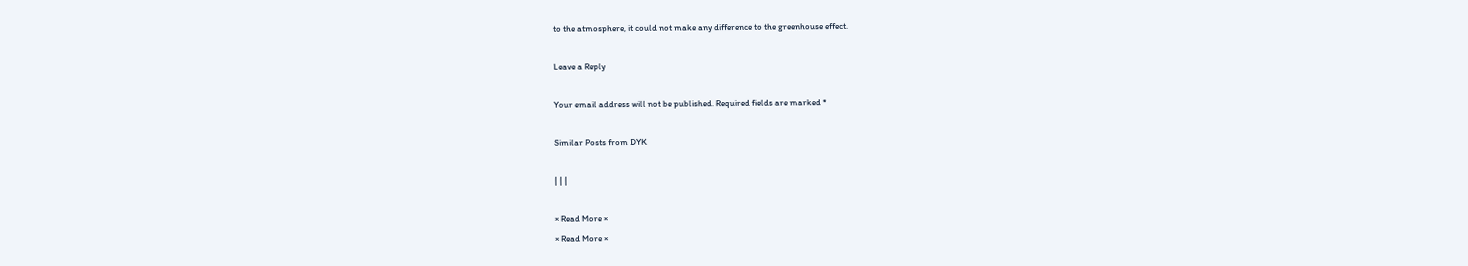to the atmosphere, it could not make any difference to the greenhouse effect.

Leave a Reply

Your email address will not be published. Required fields are marked *

Similar Posts from DYK

| | |

× Read More ×
× Read More ×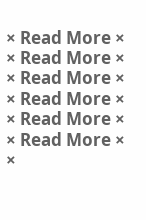× Read More ×
× Read More ×
× Read More ×
× Read More ×
× Read More ×
× Read More ×
×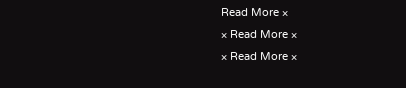Read More ×
× Read More ×
× Read More ×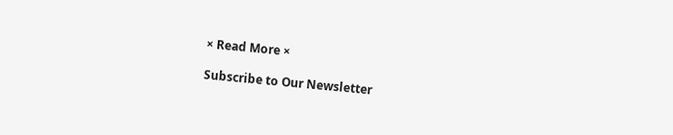× Read More ×

Subscribe to Our Newsletter